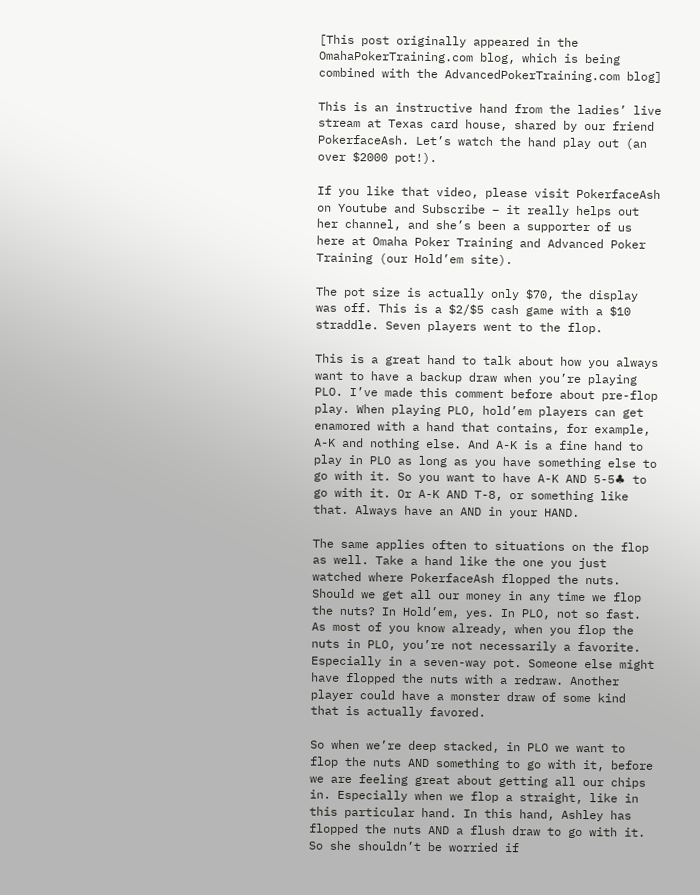[This post originally appeared in the OmahaPokerTraining.com blog, which is being combined with the AdvancedPokerTraining.com blog]

This is an instructive hand from the ladies’ live stream at Texas card house, shared by our friend PokerfaceAsh. Let’s watch the hand play out (an over $2000 pot!).

If you like that video, please visit PokerfaceAsh on Youtube and Subscribe – it really helps out her channel, and she’s been a supporter of us here at Omaha Poker Training and Advanced Poker Training (our Hold’em site).

The pot size is actually only $70, the display was off. This is a $2/$5 cash game with a $10 straddle. Seven players went to the flop.

This is a great hand to talk about how you always want to have a backup draw when you’re playing PLO. I’ve made this comment before about pre-flop play. When playing PLO, hold’em players can get enamored with a hand that contains, for example, A-K and nothing else. And A-K is a fine hand to play in PLO as long as you have something else to go with it. So you want to have A-K AND 5-5♣ to go with it. Or A-K AND T-8, or something like that. Always have an AND in your HAND.

The same applies often to situations on the flop as well. Take a hand like the one you just watched where PokerfaceAsh flopped the nuts. Should we get all our money in any time we flop the nuts? In Hold’em, yes. In PLO, not so fast. As most of you know already, when you flop the nuts in PLO, you’re not necessarily a favorite. Especially in a seven-way pot. Someone else might have flopped the nuts with a redraw. Another player could have a monster draw of some kind that is actually favored.

So when we’re deep stacked, in PLO we want to flop the nuts AND something to go with it, before we are feeling great about getting all our chips in. Especially when we flop a straight, like in this particular hand. In this hand, Ashley has flopped the nuts AND a flush draw to go with it. So she shouldn’t be worried if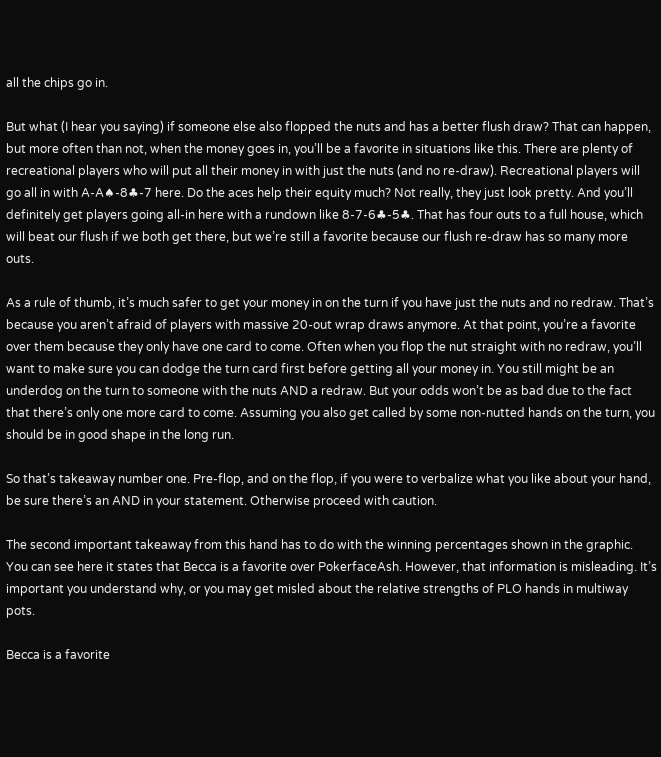all the chips go in.

But what (I hear you saying) if someone else also flopped the nuts and has a better flush draw? That can happen, but more often than not, when the money goes in, you’ll be a favorite in situations like this. There are plenty of recreational players who will put all their money in with just the nuts (and no re-draw). Recreational players will go all in with A-A♠-8♣-7 here. Do the aces help their equity much? Not really, they just look pretty. And you’ll definitely get players going all-in here with a rundown like 8-7-6♣-5♣. That has four outs to a full house, which will beat our flush if we both get there, but we’re still a favorite because our flush re-draw has so many more outs.

As a rule of thumb, it’s much safer to get your money in on the turn if you have just the nuts and no redraw. That’s because you aren’t afraid of players with massive 20-out wrap draws anymore. At that point, you’re a favorite over them because they only have one card to come. Often when you flop the nut straight with no redraw, you’ll want to make sure you can dodge the turn card first before getting all your money in. You still might be an underdog on the turn to someone with the nuts AND a redraw. But your odds won’t be as bad due to the fact that there’s only one more card to come. Assuming you also get called by some non-nutted hands on the turn, you should be in good shape in the long run.

So that’s takeaway number one. Pre-flop, and on the flop, if you were to verbalize what you like about your hand, be sure there’s an AND in your statement. Otherwise proceed with caution.

The second important takeaway from this hand has to do with the winning percentages shown in the graphic. You can see here it states that Becca is a favorite over PokerfaceAsh. However, that information is misleading. It’s important you understand why, or you may get misled about the relative strengths of PLO hands in multiway pots.

Becca is a favorite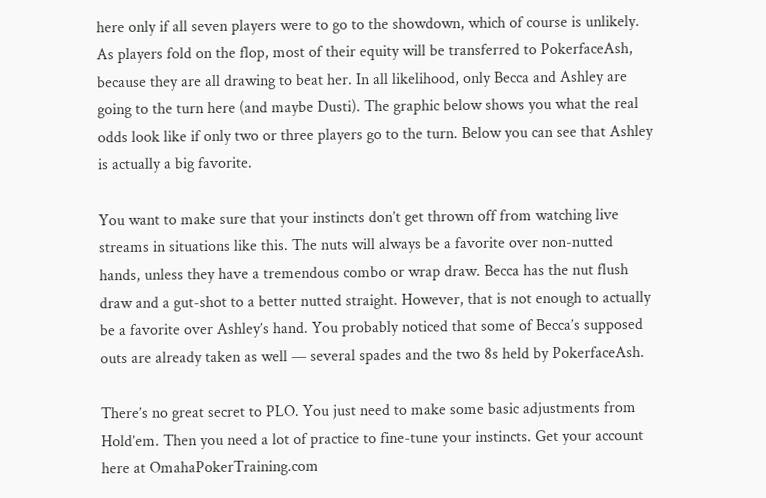here only if all seven players were to go to the showdown, which of course is unlikely. As players fold on the flop, most of their equity will be transferred to PokerfaceAsh, because they are all drawing to beat her. In all likelihood, only Becca and Ashley are going to the turn here (and maybe Dusti). The graphic below shows you what the real odds look like if only two or three players go to the turn. Below you can see that Ashley is actually a big favorite.

You want to make sure that your instincts don’t get thrown off from watching live streams in situations like this. The nuts will always be a favorite over non-nutted hands, unless they have a tremendous combo or wrap draw. Becca has the nut flush draw and a gut-shot to a better nutted straight. However, that is not enough to actually be a favorite over Ashley’s hand. You probably noticed that some of Becca’s supposed outs are already taken as well — several spades and the two 8s held by PokerfaceAsh.

There’s no great secret to PLO. You just need to make some basic adjustments from Hold’em. Then you need a lot of practice to fine-tune your instincts. Get your account here at OmahaPokerTraining.com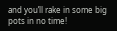and you’ll rake in some big pots in no time!